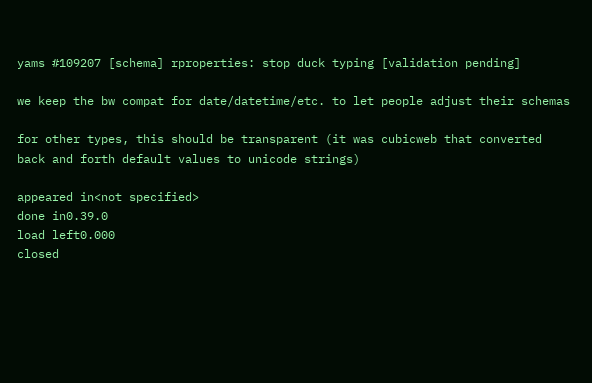yams #109207 [schema] rproperties: stop duck typing [validation pending]

we keep the bw compat for date/datetime/etc. to let people adjust their schemas

for other types, this should be transparent (it was cubicweb that converted back and forth default values to unicode strings)

appeared in<not specified>
done in0.39.0
load left0.000
closed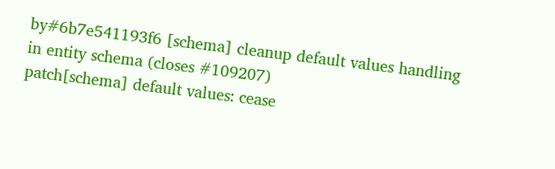by#6b7e541193f6 [schema] cleanup default values handling in entity schema (closes #109207)
patch[schema] default values: cease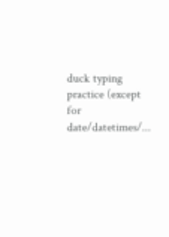duck typing practice (except for date/datetimes/...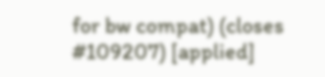for bw compat) (closes #109207) [applied]